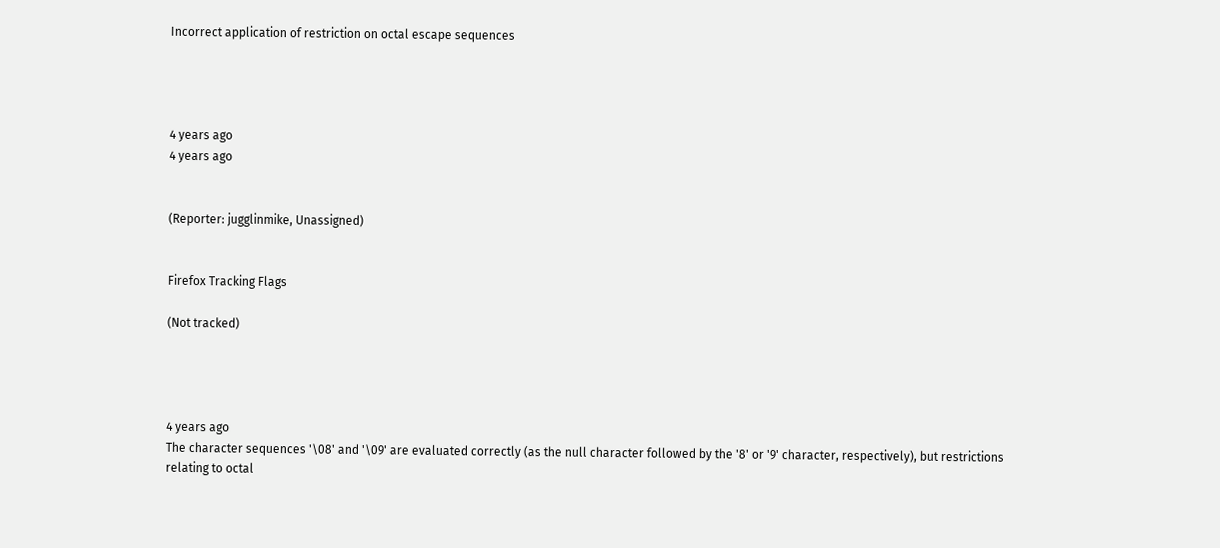Incorrect application of restriction on octal escape sequences




4 years ago
4 years ago


(Reporter: jugglinmike, Unassigned)


Firefox Tracking Flags

(Not tracked)




4 years ago
The character sequences '\08' and '\09' are evaluated correctly (as the null character followed by the '8' or '9' character, respectively), but restrictions relating to octal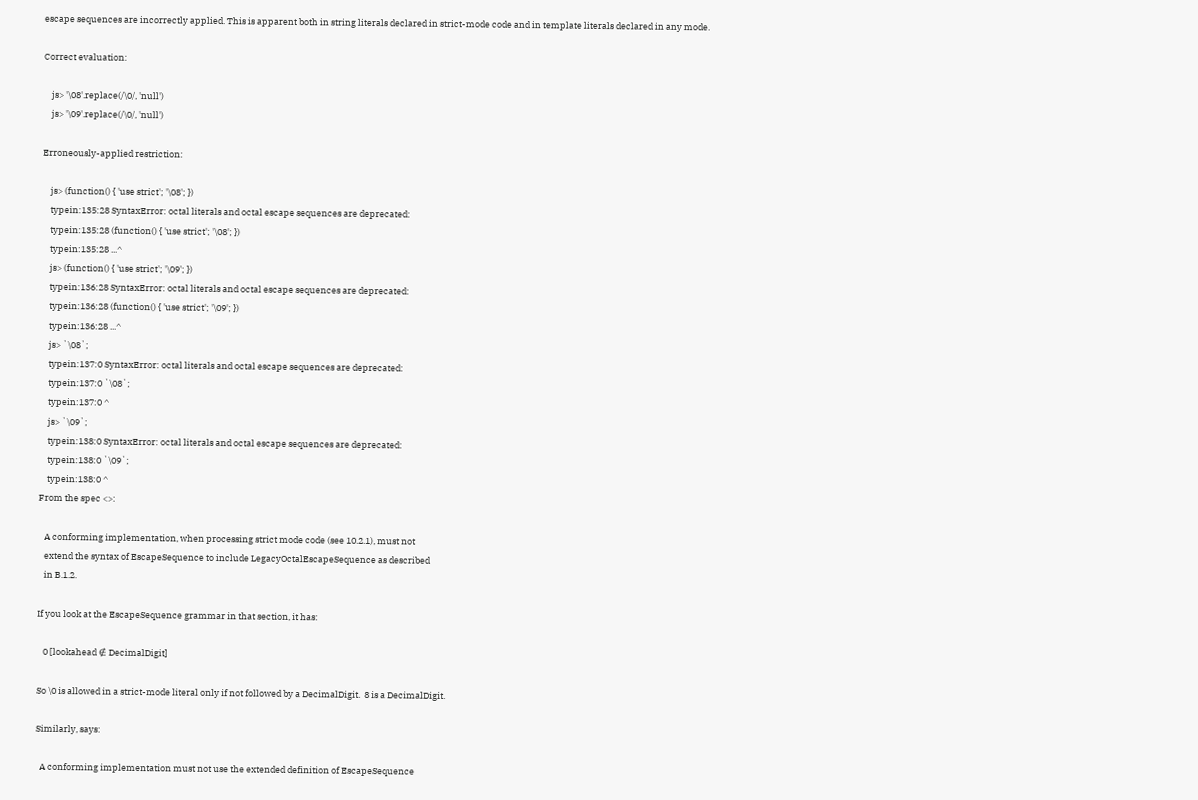escape sequences are incorrectly applied. This is apparent both in string literals declared in strict-mode code and in template literals declared in any mode.

Correct evaluation:

    js> '\08'.replace(/\0/, 'null')
    js> '\09'.replace(/\0/, 'null')

Erroneously-applied restriction:

    js> (function() { 'use strict'; '\08'; })
    typein:135:28 SyntaxError: octal literals and octal escape sequences are deprecated:
    typein:135:28 (function() { 'use strict'; '\08'; })
    typein:135:28 ...^
    js> (function() { 'use strict'; '\09'; })
    typein:136:28 SyntaxError: octal literals and octal escape sequences are deprecated:
    typein:136:28 (function() { 'use strict'; '\09'; })
    typein:136:28 ...^
    js> `\08`;
    typein:137:0 SyntaxError: octal literals and octal escape sequences are deprecated:
    typein:137:0 `\08`;
    typein:137:0 ^
    js> `\09`;
    typein:138:0 SyntaxError: octal literals and octal escape sequences are deprecated:
    typein:138:0 `\09`;
    typein:138:0 ^
From the spec <>:

   A conforming implementation, when processing strict mode code (see 10.2.1), must not
   extend the syntax of EscapeSequence to include LegacyOctalEscapeSequence as described
   in B.1.2.

If you look at the EscapeSequence grammar in that section, it has:

   0 [lookahead ∉ DecimalDigit]

So \0 is allowed in a strict-mode literal only if not followed by a DecimalDigit.  8 is a DecimalDigit.

Similarly, says:

  A conforming implementation must not use the extended definition of EscapeSequence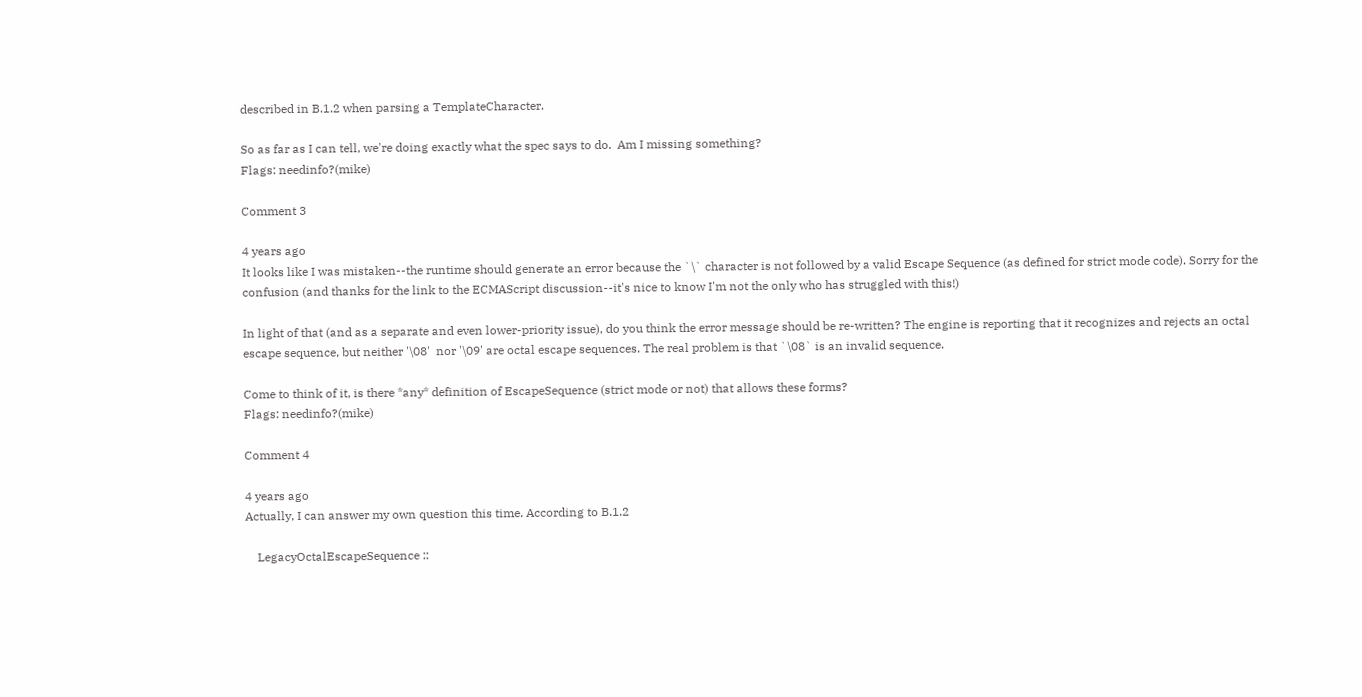described in B.1.2 when parsing a TemplateCharacter.

So as far as I can tell, we're doing exactly what the spec says to do.  Am I missing something?
Flags: needinfo?(mike)

Comment 3

4 years ago
It looks like I was mistaken--the runtime should generate an error because the `\` character is not followed by a valid Escape Sequence (as defined for strict mode code). Sorry for the confusion (and thanks for the link to the ECMAScript discussion--it's nice to know I'm not the only who has struggled with this!)

In light of that (and as a separate and even lower-priority issue), do you think the error message should be re-written? The engine is reporting that it recognizes and rejects an octal escape sequence, but neither '\08'  nor '\09' are octal escape sequences. The real problem is that `\08` is an invalid sequence.

Come to think of it, is there *any* definition of EscapeSequence (strict mode or not) that allows these forms?
Flags: needinfo?(mike)

Comment 4

4 years ago
Actually, I can answer my own question this time. According to B.1.2

    LegacyOctalEscapeSequence ::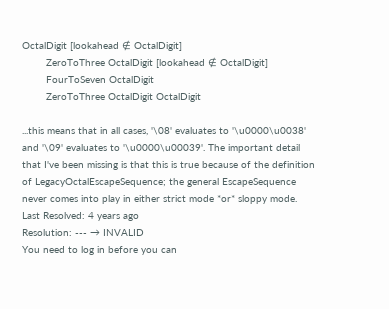OctalDigit [lookahead ∉ OctalDigit]
        ZeroToThree OctalDigit [lookahead ∉ OctalDigit]
        FourToSeven OctalDigit
        ZeroToThree OctalDigit OctalDigit

...this means that in all cases, '\08' evaluates to '\u0000\u0038' and '\09' evaluates to '\u0000\u00039'. The important detail that I've been missing is that this is true because of the definition of LegacyOctalEscapeSequence; the general EscapeSequence never comes into play in either strict mode *or* sloppy mode.
Last Resolved: 4 years ago
Resolution: --- → INVALID
You need to log in before you can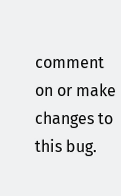comment on or make changes to this bug.